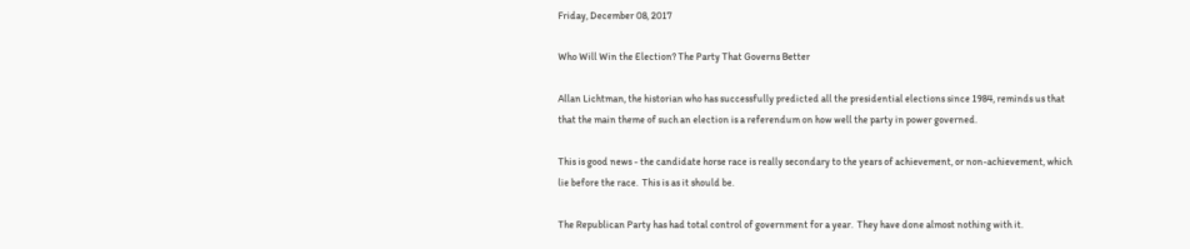Friday, December 08, 2017

Who Will Win the Election? The Party That Governs Better

Allan Lichtman, the historian who has successfully predicted all the presidential elections since 1984, reminds us that that the main theme of such an election is a referendum on how well the party in power governed.

This is good news - the candidate horse race is really secondary to the years of achievement, or non-achievement, which lie before the race.  This is as it should be.

The Republican Party has had total control of government for a year.  They have done almost nothing with it.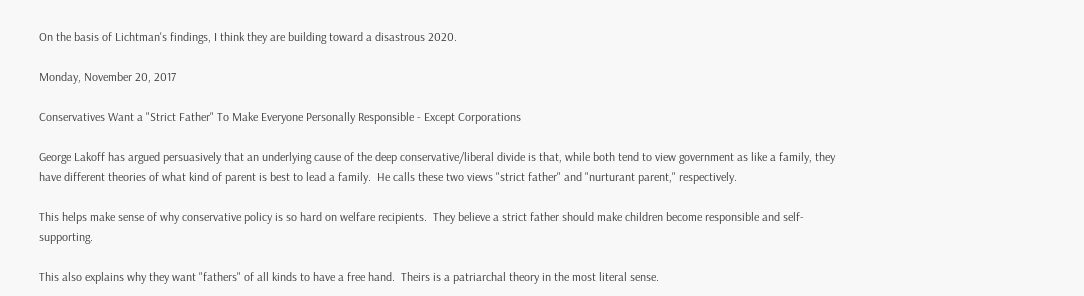On the basis of Lichtman's findings, I think they are building toward a disastrous 2020.

Monday, November 20, 2017

Conservatives Want a "Strict Father" To Make Everyone Personally Responsible - Except Corporations

George Lakoff has argued persuasively that an underlying cause of the deep conservative/liberal divide is that, while both tend to view government as like a family, they have different theories of what kind of parent is best to lead a family.  He calls these two views "strict father" and "nurturant parent," respectively.

This helps make sense of why conservative policy is so hard on welfare recipients.  They believe a strict father should make children become responsible and self-supporting.

This also explains why they want "fathers" of all kinds to have a free hand.  Theirs is a patriarchal theory in the most literal sense.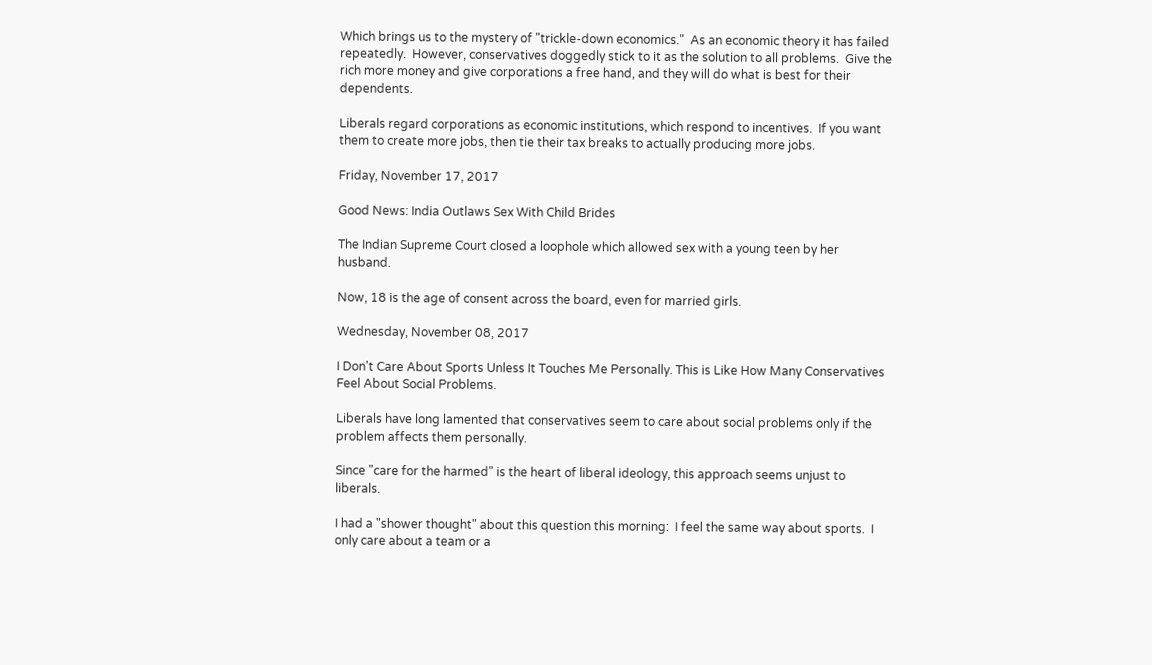Which brings us to the mystery of "trickle-down economics."  As an economic theory it has failed repeatedly.  However, conservatives doggedly stick to it as the solution to all problems.  Give the rich more money and give corporations a free hand, and they will do what is best for their dependents.

Liberals regard corporations as economic institutions, which respond to incentives.  If you want them to create more jobs, then tie their tax breaks to actually producing more jobs.

Friday, November 17, 2017

Good News: India Outlaws Sex With Child Brides

The Indian Supreme Court closed a loophole which allowed sex with a young teen by her husband.

Now, 18 is the age of consent across the board, even for married girls.

Wednesday, November 08, 2017

I Don't Care About Sports Unless It Touches Me Personally. This is Like How Many Conservatives Feel About Social Problems.

Liberals have long lamented that conservatives seem to care about social problems only if the problem affects them personally.

Since "care for the harmed" is the heart of liberal ideology, this approach seems unjust to liberals.

I had a "shower thought" about this question this morning:  I feel the same way about sports.  I only care about a team or a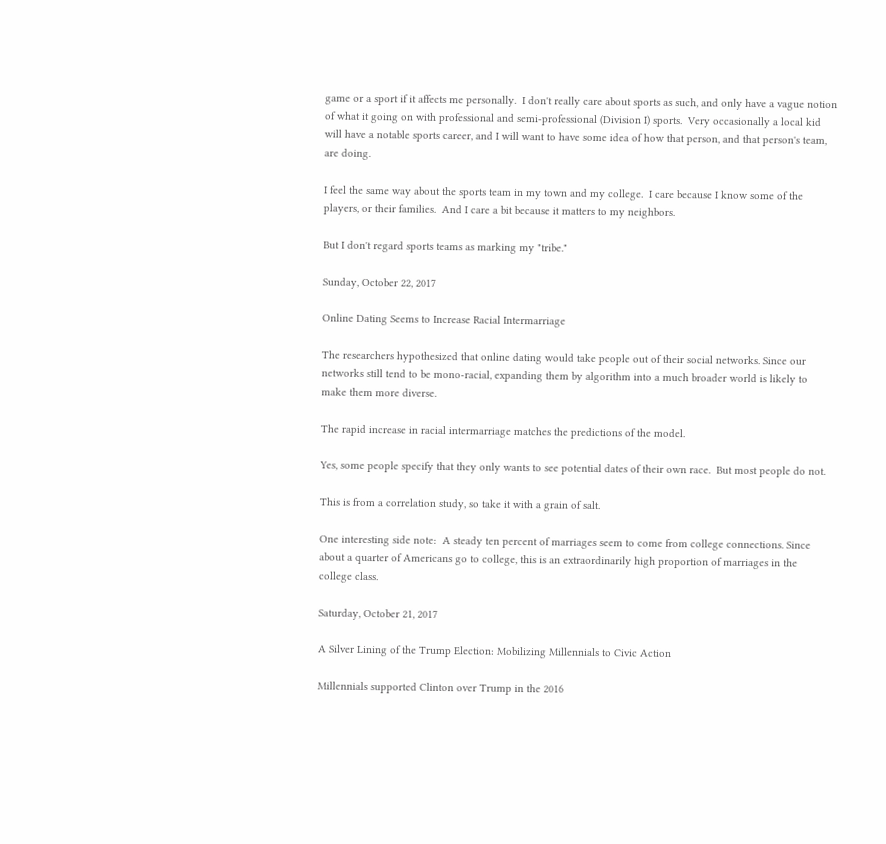game or a sport if it affects me personally.  I don't really care about sports as such, and only have a vague notion of what it going on with professional and semi-professional (Division I) sports.  Very occasionally a local kid will have a notable sports career, and I will want to have some idea of how that person, and that person's team, are doing.

I feel the same way about the sports team in my town and my college.  I care because I know some of the players, or their families.  And I care a bit because it matters to my neighbors.

But I don't regard sports teams as marking my "tribe."

Sunday, October 22, 2017

Online Dating Seems to Increase Racial Intermarriage

The researchers hypothesized that online dating would take people out of their social networks. Since our networks still tend to be mono-racial, expanding them by algorithm into a much broader world is likely to make them more diverse.

The rapid increase in racial intermarriage matches the predictions of the model.

Yes, some people specify that they only wants to see potential dates of their own race.  But most people do not.

This is from a correlation study, so take it with a grain of salt.

One interesting side note:  A steady ten percent of marriages seem to come from college connections. Since about a quarter of Americans go to college, this is an extraordinarily high proportion of marriages in the college class.

Saturday, October 21, 2017

A Silver Lining of the Trump Election: Mobilizing Millennials to Civic Action

Millennials supported Clinton over Trump in the 2016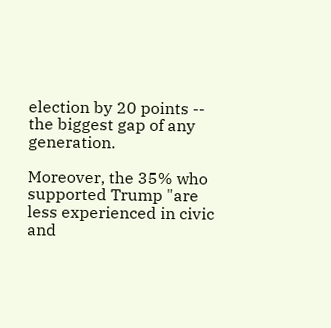election by 20 points -- the biggest gap of any generation.

Moreover, the 35% who supported Trump "are less experienced in civic and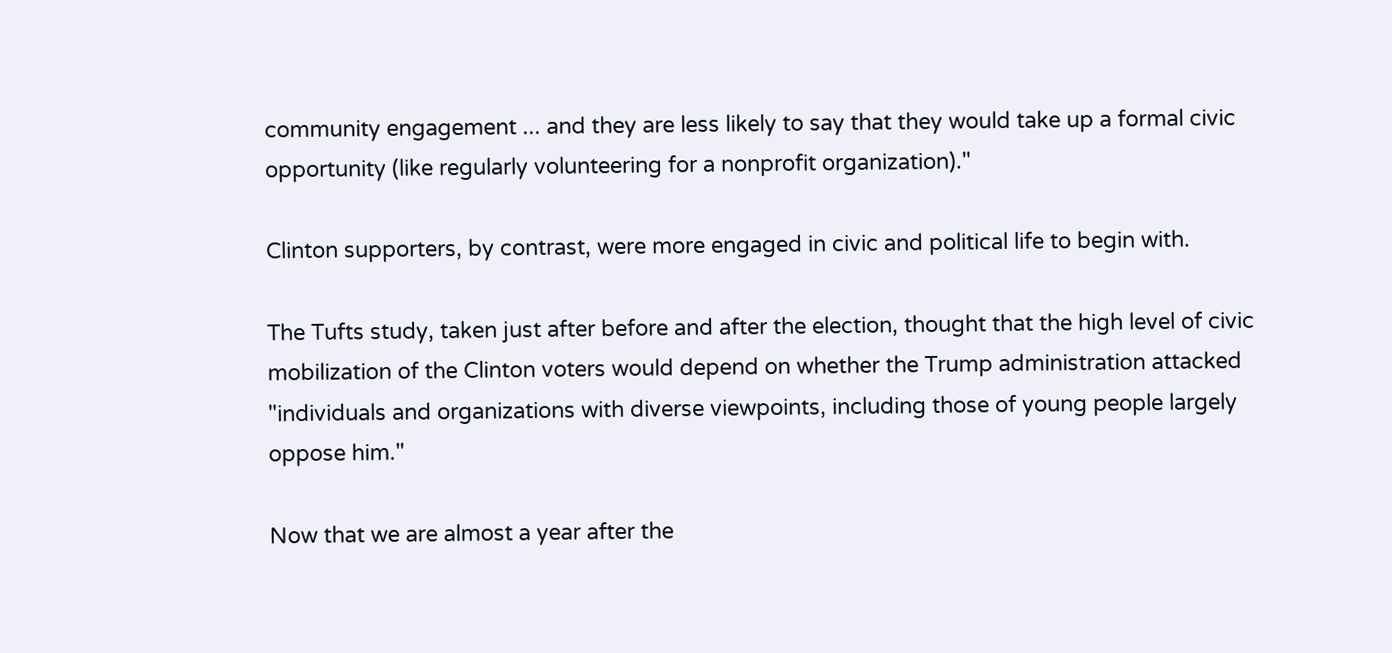community engagement ... and they are less likely to say that they would take up a formal civic opportunity (like regularly volunteering for a nonprofit organization)."

Clinton supporters, by contrast, were more engaged in civic and political life to begin with.

The Tufts study, taken just after before and after the election, thought that the high level of civic mobilization of the Clinton voters would depend on whether the Trump administration attacked "individuals and organizations with diverse viewpoints, including those of young people largely oppose him."

Now that we are almost a year after the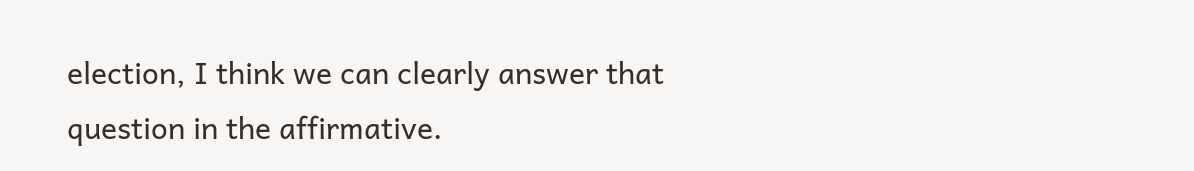election, I think we can clearly answer that question in the affirmative.